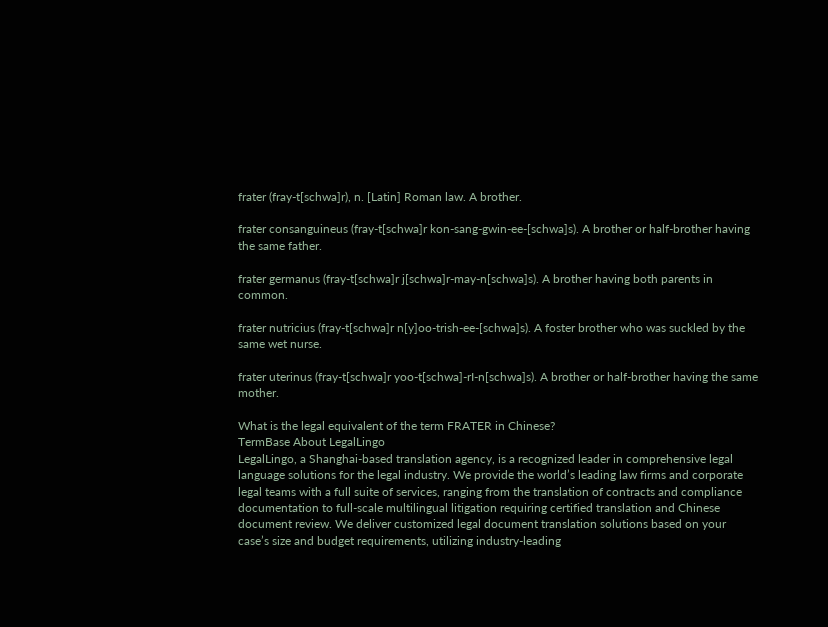frater (fray-t[schwa]r), n. [Latin] Roman law. A brother.

frater consanguineus (fray-t[schwa]r kon-sang-gwin-ee-[schwa]s). A brother or half-brother having the same father.

frater germanus (fray-t[schwa]r j[schwa]r-may-n[schwa]s). A brother having both parents in common.

frater nutricius (fray-t[schwa]r n[y]oo-trish-ee-[schwa]s). A foster brother who was suckled by the same wet nurse.

frater uterinus (fray-t[schwa]r yoo-t[schwa]-rI-n[schwa]s). A brother or half-brother having the same mother.

What is the legal equivalent of the term FRATER in Chinese?
TermBase About LegalLingo
LegalLingo, a Shanghai-based translation agency, is a recognized leader in comprehensive legal language solutions for the legal industry. We provide the world’s leading law firms and corporate legal teams with a full suite of services, ranging from the translation of contracts and compliance documentation to full-scale multilingual litigation requiring certified translation and Chinese document review. We deliver customized legal document translation solutions based on your case’s size and budget requirements, utilizing industry-leading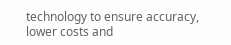technology to ensure accuracy, lower costs and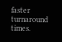faster turnaround times.